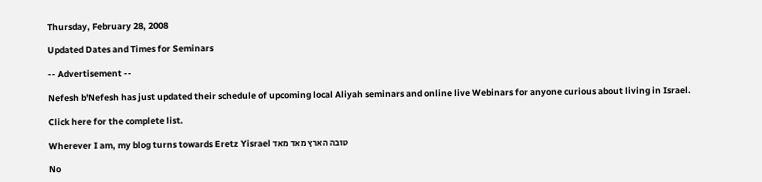Thursday, February 28, 2008

Updated Dates and Times for Seminars

-- Advertisement --

Nefesh b'Nefesh has just updated their schedule of upcoming local Aliyah seminars and online live Webinars for anyone curious about living in Israel.

Click here for the complete list.

Wherever I am, my blog turns towards Eretz Yisrael טובה הארץ מאד מאד

No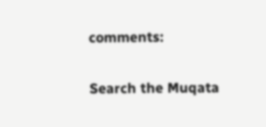comments:

Search the Muqata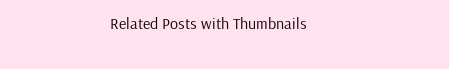Related Posts with Thumbnails